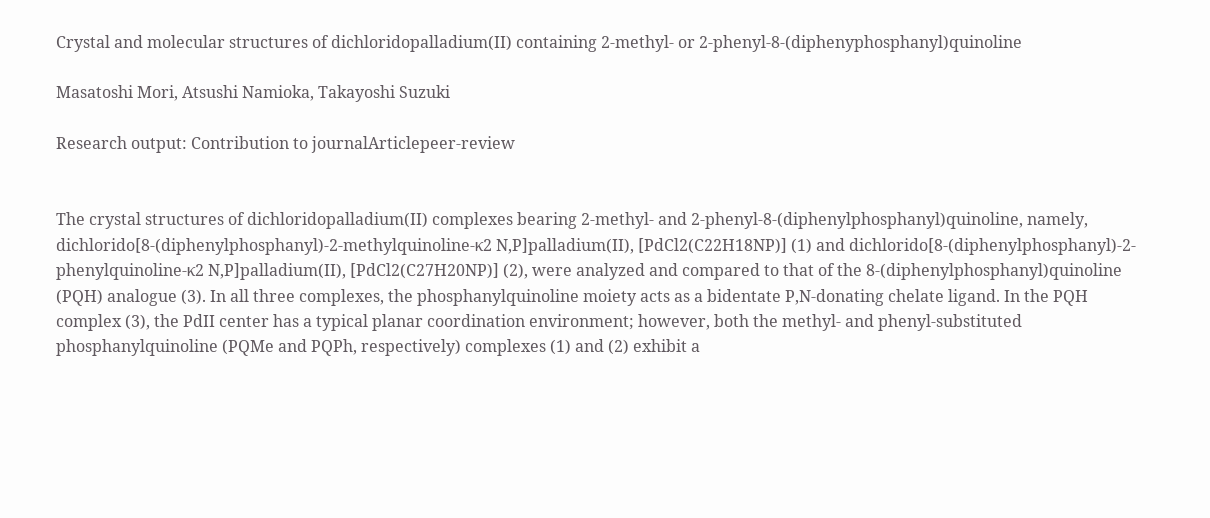Crystal and molecular structures of dichloridopalladium(II) containing 2-methyl- or 2-phenyl-8-(diphenyphosphanyl)quinoline

Masatoshi Mori, Atsushi Namioka, Takayoshi Suzuki

Research output: Contribution to journalArticlepeer-review


The crystal structures of dichloridopalladium(II) complexes bearing 2-methyl- and 2-phenyl-8-(diphenylphosphanyl)quinoline, namely, dichlorido[8-(diphenylphosphanyl)-2-methylquinoline-κ2 N,P]palladium(II), [PdCl2(C22H18NP)] (1) and dichlorido[8-(diphenylphosphanyl)-2-phenylquinoline-κ2 N,P]palladium(II), [PdCl2(C27H20NP)] (2), were analyzed and compared to that of the 8-(diphenylphosphanyl)quinoline (PQH) analogue (3). In all three complexes, the phosphanylquinoline moiety acts as a bidentate P,N-donating chelate ligand. In the PQH complex (3), the PdII center has a typical planar coordination environment; however, both the methyl- and phenyl-substituted phosphanylquinoline (PQMe and PQPh, respectively) complexes (1) and (2) exhibit a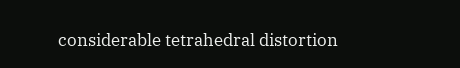considerable tetrahedral distortion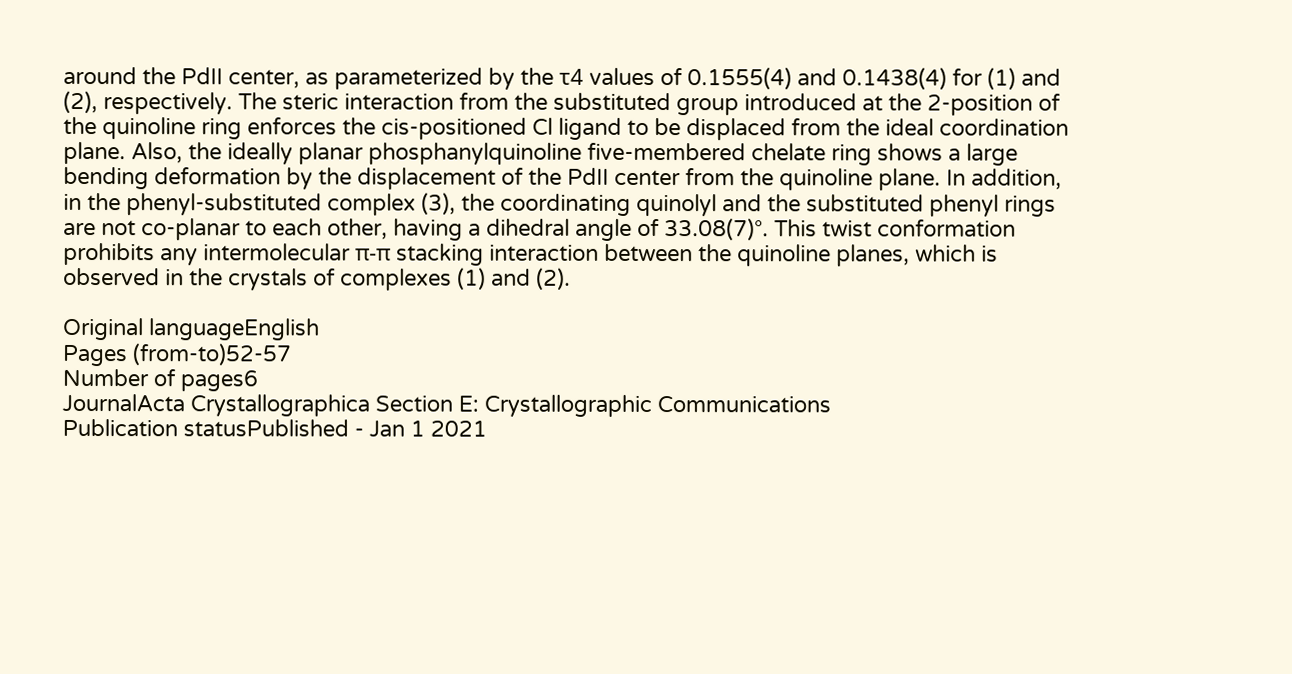around the PdII center, as parameterized by the τ4 values of 0.1555(4) and 0.1438(4) for (1) and (2), respectively. The steric interaction from the substituted group introduced at the 2-position of the quinoline ring enforces the cis-positioned Cl ligand to be displaced from the ideal coordination plane. Also, the ideally planar phosphanylquinoline five-membered chelate ring shows a large bending deformation by the displacement of the PdII center from the quinoline plane. In addition, in the phenyl-substituted complex (3), the coordinating quinolyl and the substituted phenyl rings are not co-planar to each other, having a dihedral angle of 33.08(7)°. This twist conformation prohibits any intermolecular π-π stacking interaction between the quinoline planes, which is observed in the crystals of complexes (1) and (2).

Original languageEnglish
Pages (from-to)52-57
Number of pages6
JournalActa Crystallographica Section E: Crystallographic Communications
Publication statusPublished - Jan 1 2021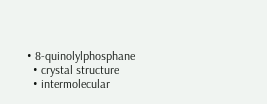• 8-quinolylphosphane
  • crystal structure
  • intermolecular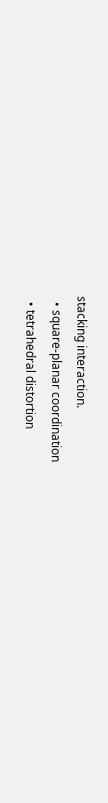stacking interaction.
  • square-planar coordination
  • tetrahedral distortion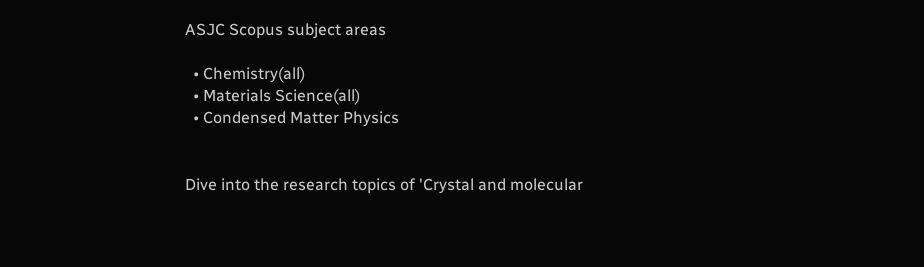ASJC Scopus subject areas

  • Chemistry(all)
  • Materials Science(all)
  • Condensed Matter Physics


Dive into the research topics of 'Crystal and molecular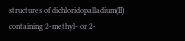structures of dichloridopalladium(II) containing 2-methyl- or 2-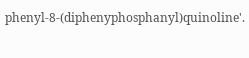phenyl-8-(diphenyphosphanyl)quinoline'.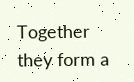Together they form a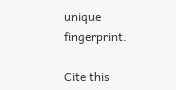unique fingerprint.

Cite this